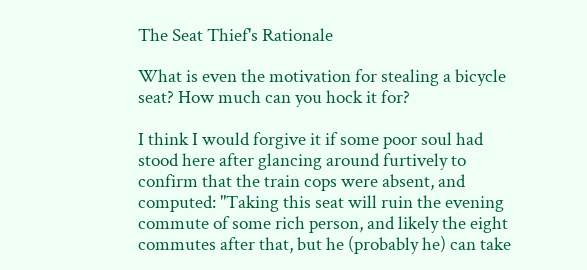The Seat Thief's Rationale

What is even the motivation for stealing a bicycle seat? How much can you hock it for?

I think I would forgive it if some poor soul had stood here after glancing around furtively to confirm that the train cops were absent, and computed: "Taking this seat will ruin the evening commute of some rich person, and likely the eight commutes after that, but he (probably he) can take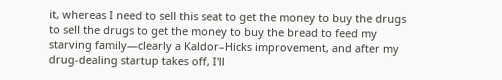it, whereas I need to sell this seat to get the money to buy the drugs to sell the drugs to get the money to buy the bread to feed my starving family—clearly a Kaldor–Hicks improvement, and after my drug-dealing startup takes off, I'll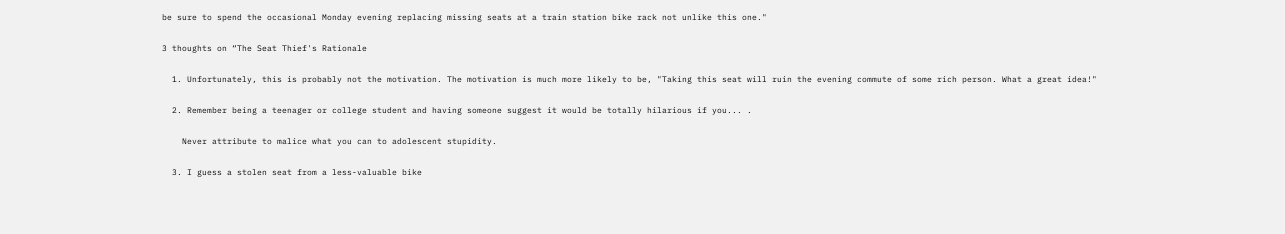be sure to spend the occasional Monday evening replacing missing seats at a train station bike rack not unlike this one."

3 thoughts on “The Seat Thief's Rationale

  1. Unfortunately, this is probably not the motivation. The motivation is much more likely to be, "Taking this seat will ruin the evening commute of some rich person. What a great idea!"

  2. Remember being a teenager or college student and having someone suggest it would be totally hilarious if you... .

    Never attribute to malice what you can to adolescent stupidity.

  3. I guess a stolen seat from a less-valuable bike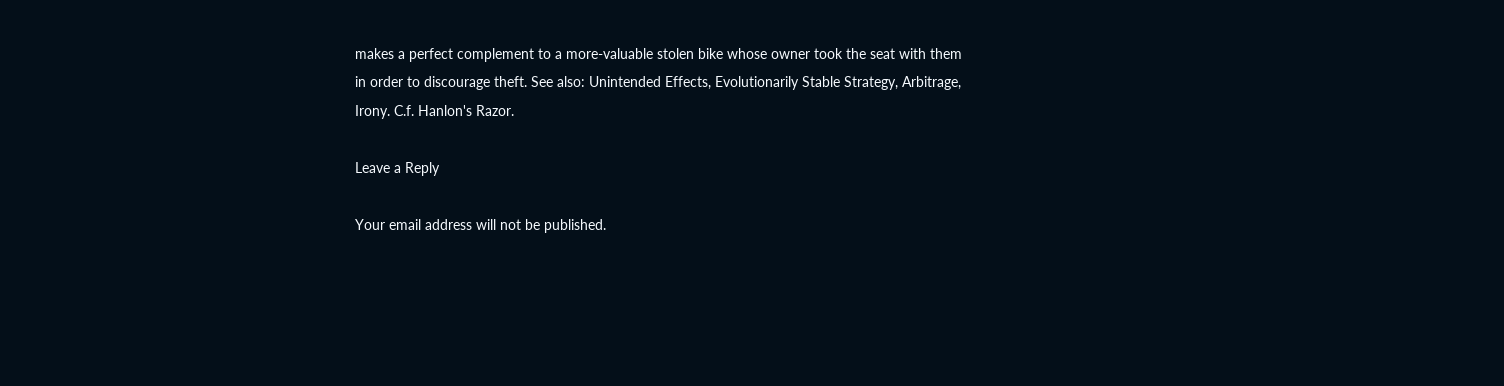makes a perfect complement to a more-valuable stolen bike whose owner took the seat with them in order to discourage theft. See also: Unintended Effects, Evolutionarily Stable Strategy, Arbitrage, Irony. C.f. Hanlon's Razor.

Leave a Reply

Your email address will not be published.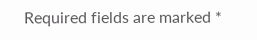Required fields are marked *